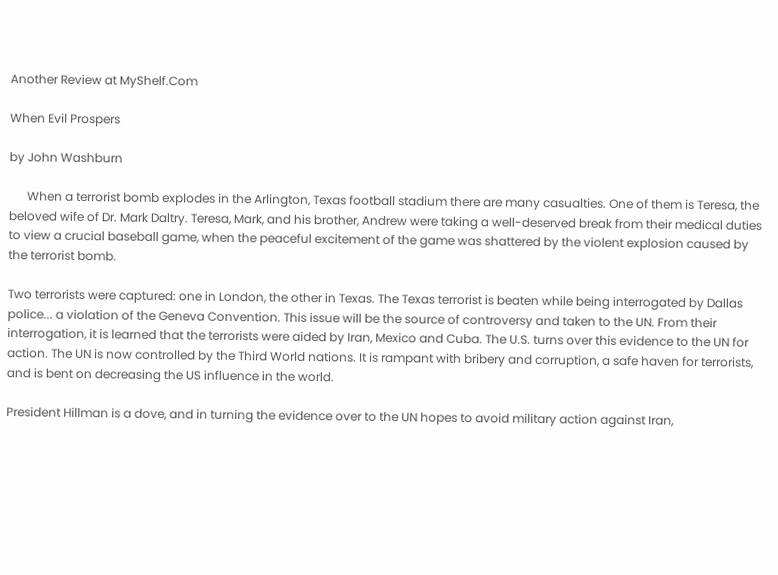Another Review at MyShelf.Com

When Evil Prospers

by John Washburn

      When a terrorist bomb explodes in the Arlington, Texas football stadium there are many casualties. One of them is Teresa, the beloved wife of Dr. Mark Daltry. Teresa, Mark, and his brother, Andrew were taking a well-deserved break from their medical duties to view a crucial baseball game, when the peaceful excitement of the game was shattered by the violent explosion caused by the terrorist bomb.

Two terrorists were captured: one in London, the other in Texas. The Texas terrorist is beaten while being interrogated by Dallas police... a violation of the Geneva Convention. This issue will be the source of controversy and taken to the UN. From their interrogation, it is learned that the terrorists were aided by Iran, Mexico and Cuba. The U.S. turns over this evidence to the UN for action. The UN is now controlled by the Third World nations. It is rampant with bribery and corruption, a safe haven for terrorists, and is bent on decreasing the US influence in the world.

President Hillman is a dove, and in turning the evidence over to the UN hopes to avoid military action against Iran,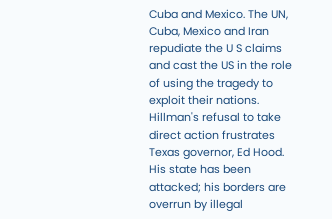Cuba and Mexico. The UN, Cuba, Mexico and Iran repudiate the U S claims and cast the US in the role of using the tragedy to exploit their nations. Hillman's refusal to take direct action frustrates Texas governor, Ed Hood. His state has been attacked; his borders are overrun by illegal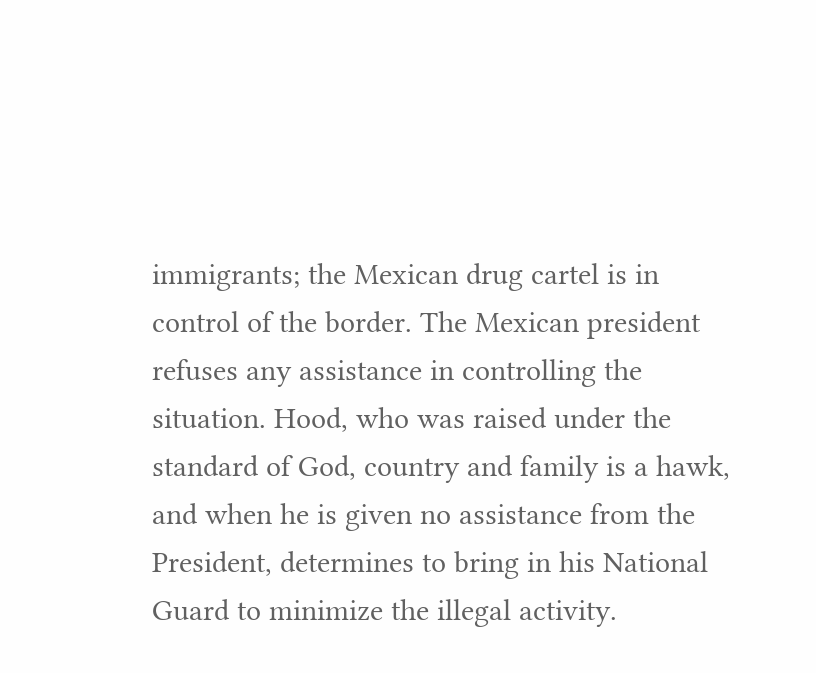immigrants; the Mexican drug cartel is in control of the border. The Mexican president refuses any assistance in controlling the situation. Hood, who was raised under the standard of God, country and family is a hawk, and when he is given no assistance from the President, determines to bring in his National Guard to minimize the illegal activity.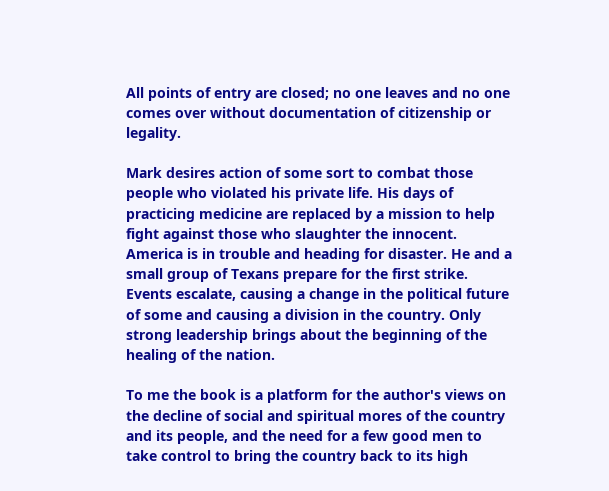All points of entry are closed; no one leaves and no one comes over without documentation of citizenship or legality.

Mark desires action of some sort to combat those people who violated his private life. His days of practicing medicine are replaced by a mission to help fight against those who slaughter the innocent. America is in trouble and heading for disaster. He and a small group of Texans prepare for the first strike. Events escalate, causing a change in the political future of some and causing a division in the country. Only strong leadership brings about the beginning of the healing of the nation.

To me the book is a platform for the author's views on the decline of social and spiritual mores of the country and its people, and the need for a few good men to take control to bring the country back to its high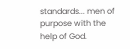standards... men of purpose with the help of God.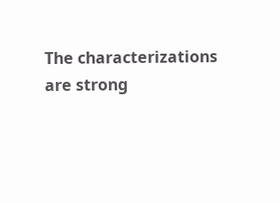The characterizations are strong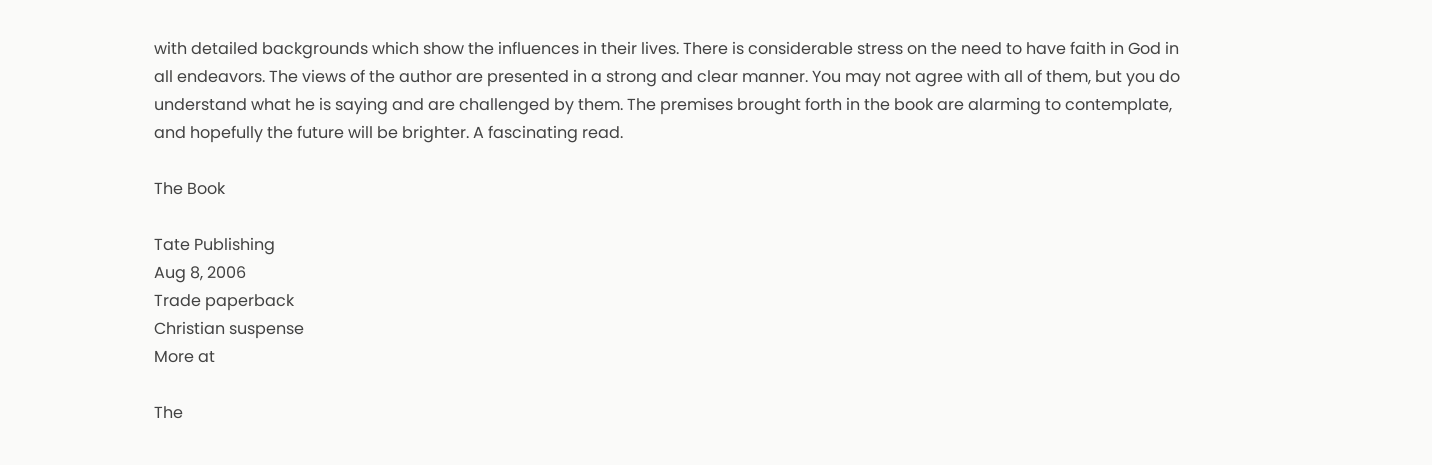with detailed backgrounds which show the influences in their lives. There is considerable stress on the need to have faith in God in all endeavors. The views of the author are presented in a strong and clear manner. You may not agree with all of them, but you do understand what he is saying and are challenged by them. The premises brought forth in the book are alarming to contemplate, and hopefully the future will be brighter. A fascinating read.

The Book

Tate Publishing
Aug 8, 2006
Trade paperback
Christian suspense
More at

The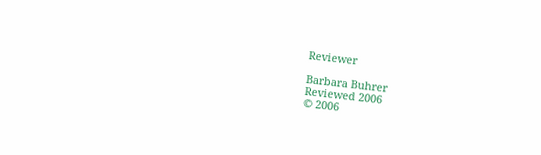Reviewer

Barbara Buhrer
Reviewed 2006
© 2006